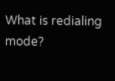What is redialing mode?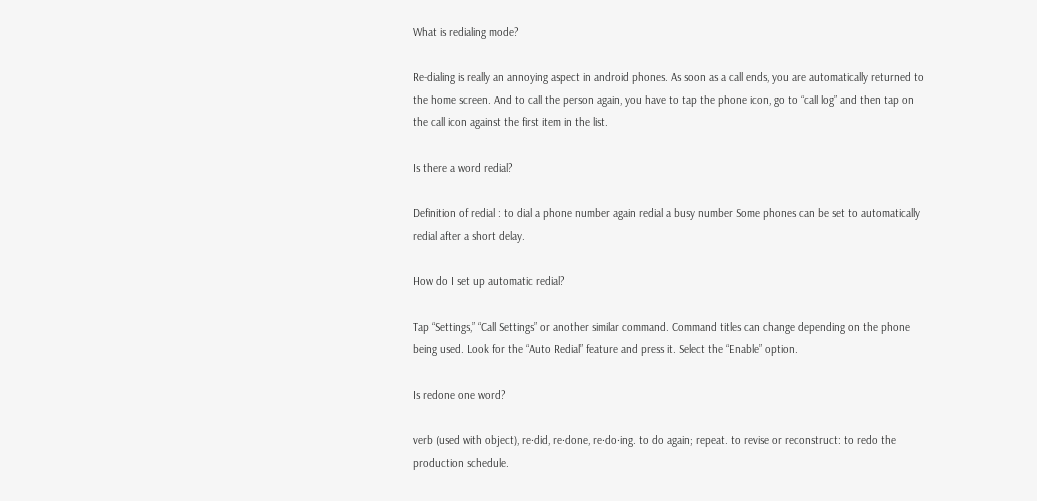What is redialing mode?

Re-dialing is really an annoying aspect in android phones. As soon as a call ends, you are automatically returned to the home screen. And to call the person again, you have to tap the phone icon, go to “call log” and then tap on the call icon against the first item in the list.

Is there a word redial?

Definition of redial : to dial a phone number again redial a busy number Some phones can be set to automatically redial after a short delay.

How do I set up automatic redial?

Tap “Settings,” “Call Settings” or another similar command. Command titles can change depending on the phone being used. Look for the “Auto Redial” feature and press it. Select the “Enable” option.

Is redone one word?

verb (used with object), re·did, re·done, re·do·ing. to do again; repeat. to revise or reconstruct: to redo the production schedule.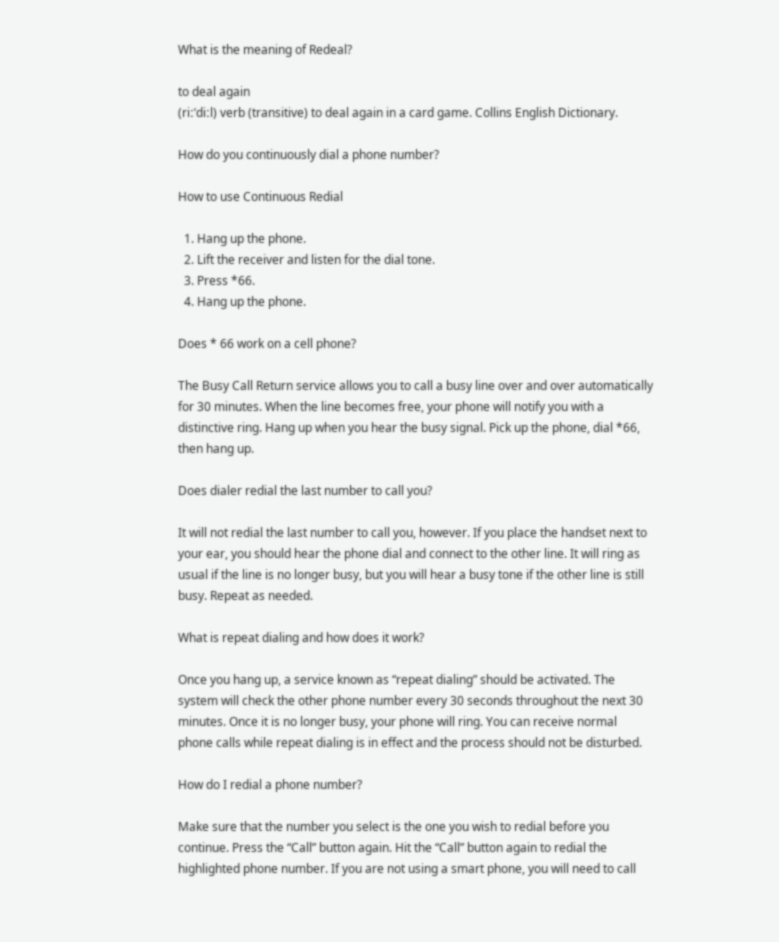What is the meaning of Redeal?

to deal again
(riːˈdiːl) verb (transitive) to deal again in a card game. Collins English Dictionary.

How do you continuously dial a phone number?

How to use Continuous Redial

  1. Hang up the phone.
  2. Lift the receiver and listen for the dial tone.
  3. Press *66.
  4. Hang up the phone.

Does * 66 work on a cell phone?

The Busy Call Return service allows you to call a busy line over and over automatically for 30 minutes. When the line becomes free, your phone will notify you with a distinctive ring. Hang up when you hear the busy signal. Pick up the phone, dial *66, then hang up.

Does dialer redial the last number to call you?

It will not redial the last number to call you, however. If you place the handset next to your ear, you should hear the phone dial and connect to the other line. It will ring as usual if the line is no longer busy, but you will hear a busy tone if the other line is still busy. Repeat as needed.

What is repeat dialing and how does it work?

Once you hang up, a service known as “repeat dialing” should be activated. The system will check the other phone number every 30 seconds throughout the next 30 minutes. Once it is no longer busy, your phone will ring. You can receive normal phone calls while repeat dialing is in effect and the process should not be disturbed.

How do I redial a phone number?

Make sure that the number you select is the one you wish to redial before you continue. Press the “Call” button again. Hit the “Call” button again to redial the highlighted phone number. If you are not using a smart phone, you will need to call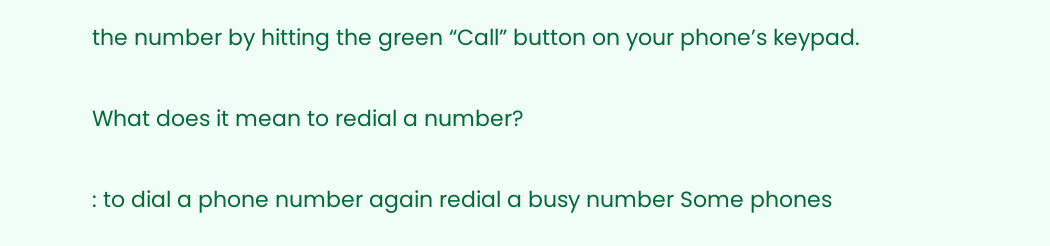the number by hitting the green “Call” button on your phone’s keypad.

What does it mean to redial a number?

: to dial a phone number again redial a busy number Some phones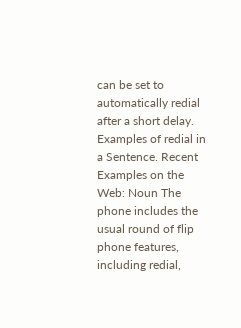can be set to automatically redial after a short delay. Examples of redial in a Sentence. Recent Examples on the Web: Noun The phone includes the usual round of flip phone features, including redial,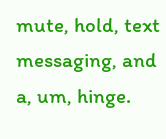mute, hold, text messaging, and a, um, hinge.